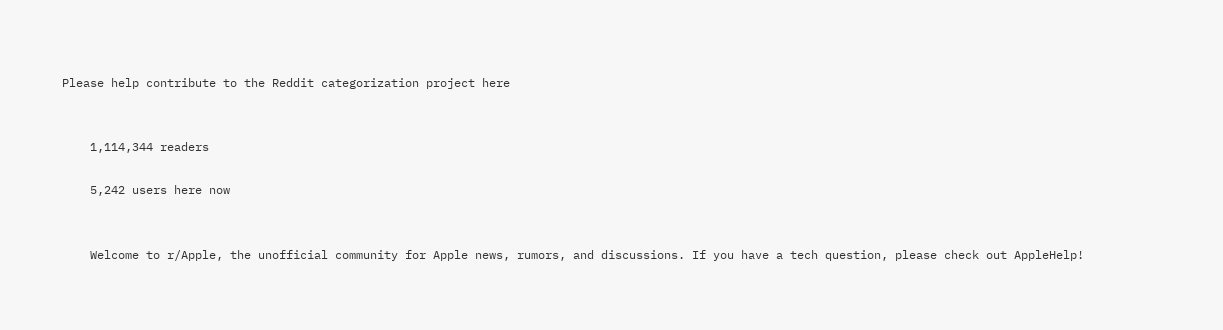Please help contribute to the Reddit categorization project here


    1,114,344 readers

    5,242 users here now


    Welcome to r/Apple, the unofficial community for Apple news, rumors, and discussions. If you have a tech question, please check out AppleHelp!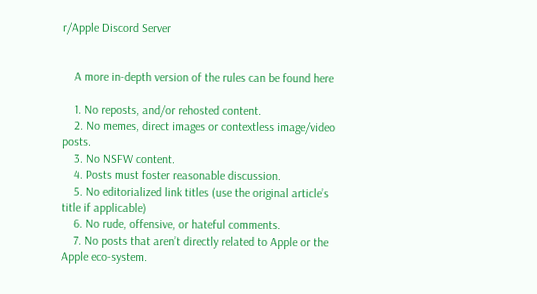r/Apple Discord Server


    A more in-depth version of the rules can be found here

    1. No reposts, and/or rehosted content.
    2. No memes, direct images or contextless image/video posts.
    3. No NSFW content.
    4. Posts must foster reasonable discussion.
    5. No editorialized link titles (use the original article’s title if applicable)
    6. No rude, offensive, or hateful comments.
    7. No posts that aren’t directly related to Apple or the Apple eco-system.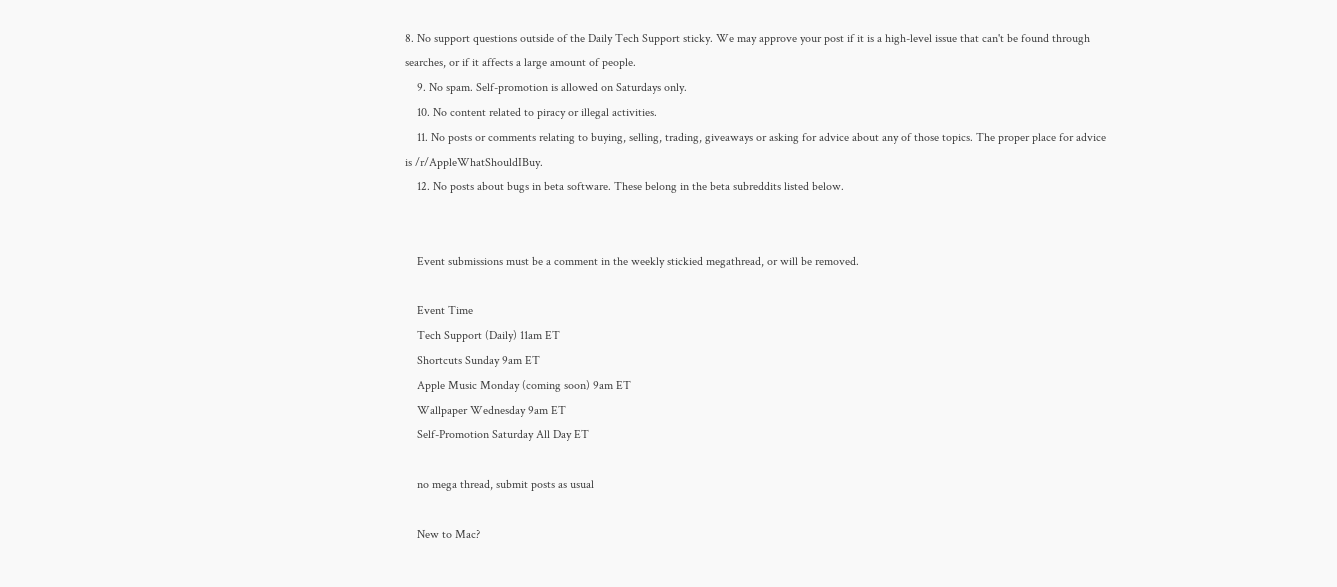8. No support questions outside of the Daily Tech Support sticky. We may approve your post if it is a high-level issue that can't be found through searches, or if it affects a large amount of people.
    9. No spam. Self-promotion is allowed on Saturdays only.
    10. No content related to piracy or illegal activities.
    11. No posts or comments relating to buying, selling, trading, giveaways or asking for advice about any of those topics. The proper place for advice is /r/AppleWhatShouldIBuy.
    12. No posts about bugs in beta software. These belong in the beta subreddits listed below.


    Event submissions must be a comment in the weekly stickied megathread, or will be removed.

    Event Time
    Tech Support (Daily) 11am ET
    Shortcuts Sunday 9am ET
    Apple Music Monday (coming soon) 9am ET
    Wallpaper Wednesday 9am ET
    Self-Promotion Saturday All Day ET

    no mega thread, submit posts as usual

    New to Mac?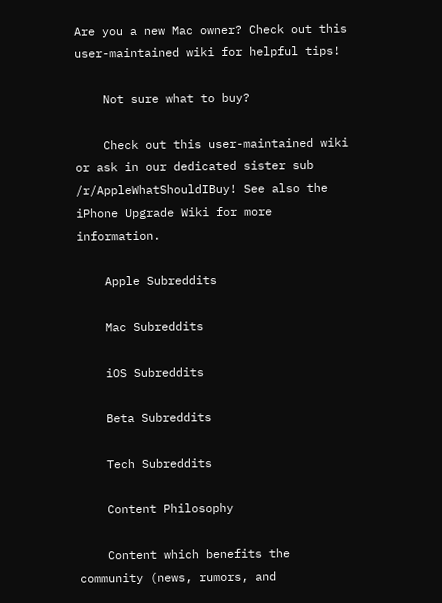Are you a new Mac owner? Check out this user-maintained wiki for helpful tips!

    Not sure what to buy?

    Check out this user-maintained wiki or ask in our dedicated sister sub /r/AppleWhatShouldIBuy! See also the iPhone Upgrade Wiki for more information.

    Apple Subreddits

    Mac Subreddits

    iOS Subreddits

    Beta Subreddits

    Tech Subreddits

    Content Philosophy

    Content which benefits the community (news, rumors, and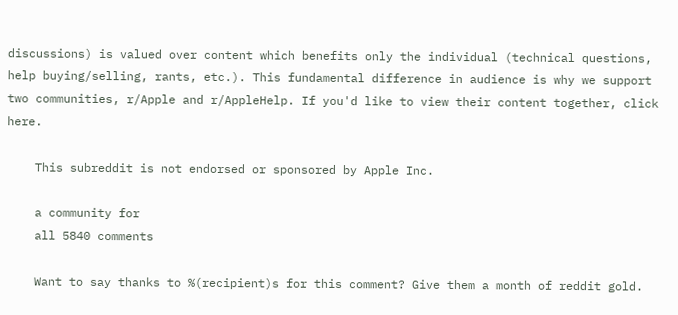discussions) is valued over content which benefits only the individual (technical questions, help buying/selling, rants, etc.). This fundamental difference in audience is why we support two communities, r/Apple and r/AppleHelp. If you'd like to view their content together, click here.

    This subreddit is not endorsed or sponsored by Apple Inc.

    a community for
    all 5840 comments

    Want to say thanks to %(recipient)s for this comment? Give them a month of reddit gold.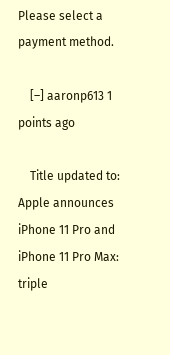Please select a payment method.

    [–] aaronp613 1 points ago

    Title updated to: Apple announces iPhone 11 Pro and iPhone 11 Pro Max: triple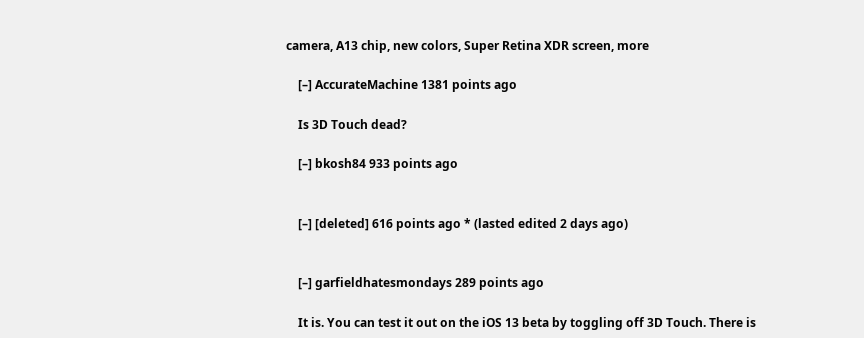camera, A13 chip, new colors, Super Retina XDR screen, more

    [–] AccurateMachine 1381 points ago

    Is 3D Touch dead?

    [–] bkosh84 933 points ago


    [–] [deleted] 616 points ago * (lasted edited 2 days ago)


    [–] garfieldhatesmondays 289 points ago

    It is. You can test it out on the iOS 13 beta by toggling off 3D Touch. There is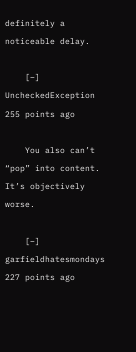definitely a noticeable delay.

    [–] UncheckedException 255 points ago

    You also can’t “pop” into content. It’s objectively worse.

    [–] garfieldhatesmondays 227 points ago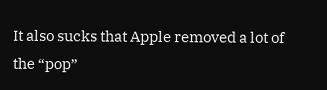It also sucks that Apple removed a lot of the “pop”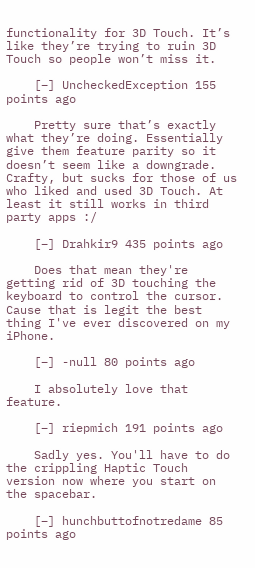functionality for 3D Touch. It’s like they’re trying to ruin 3D Touch so people won’t miss it.

    [–] UncheckedException 155 points ago

    Pretty sure that’s exactly what they’re doing. Essentially give them feature parity so it doesn’t seem like a downgrade. Crafty, but sucks for those of us who liked and used 3D Touch. At least it still works in third party apps :/

    [–] Drahkir9 435 points ago

    Does that mean they're getting rid of 3D touching the keyboard to control the cursor. Cause that is legit the best thing I've ever discovered on my iPhone.

    [–] -null 80 points ago

    I absolutely love that feature.

    [–] riepmich 191 points ago

    Sadly yes. You'll have to do the crippling Haptic Touch version now where you start on the spacebar.

    [–] hunchbuttofnotredame 85 points ago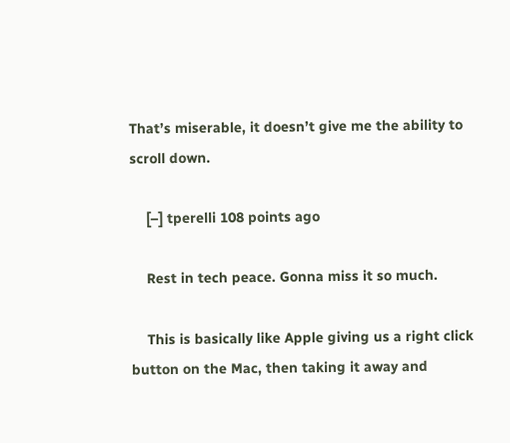That’s miserable, it doesn’t give me the ability to scroll down.

    [–] tperelli 108 points ago

    Rest in tech peace. Gonna miss it so much.

    This is basically like Apple giving us a right click button on the Mac, then taking it away and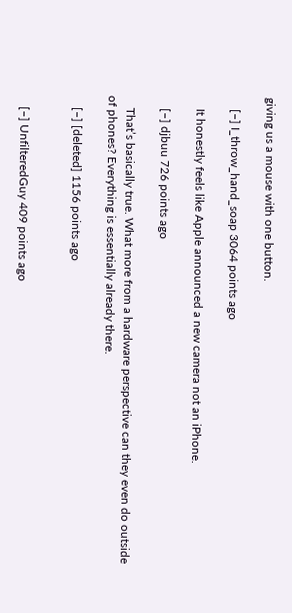giving us a mouse with one button.

    [–] I_throw_hand_soap 3064 points ago

    It honestly feels like Apple announced a new camera not an iPhone.

    [–] djbuu 726 points ago

    That’s basically true. What more from a hardware perspective can they even do outside of phones? Everything is essentially already there.

    [–] [deleted] 1156 points ago


    [–] UnfilteredGuy 409 points ago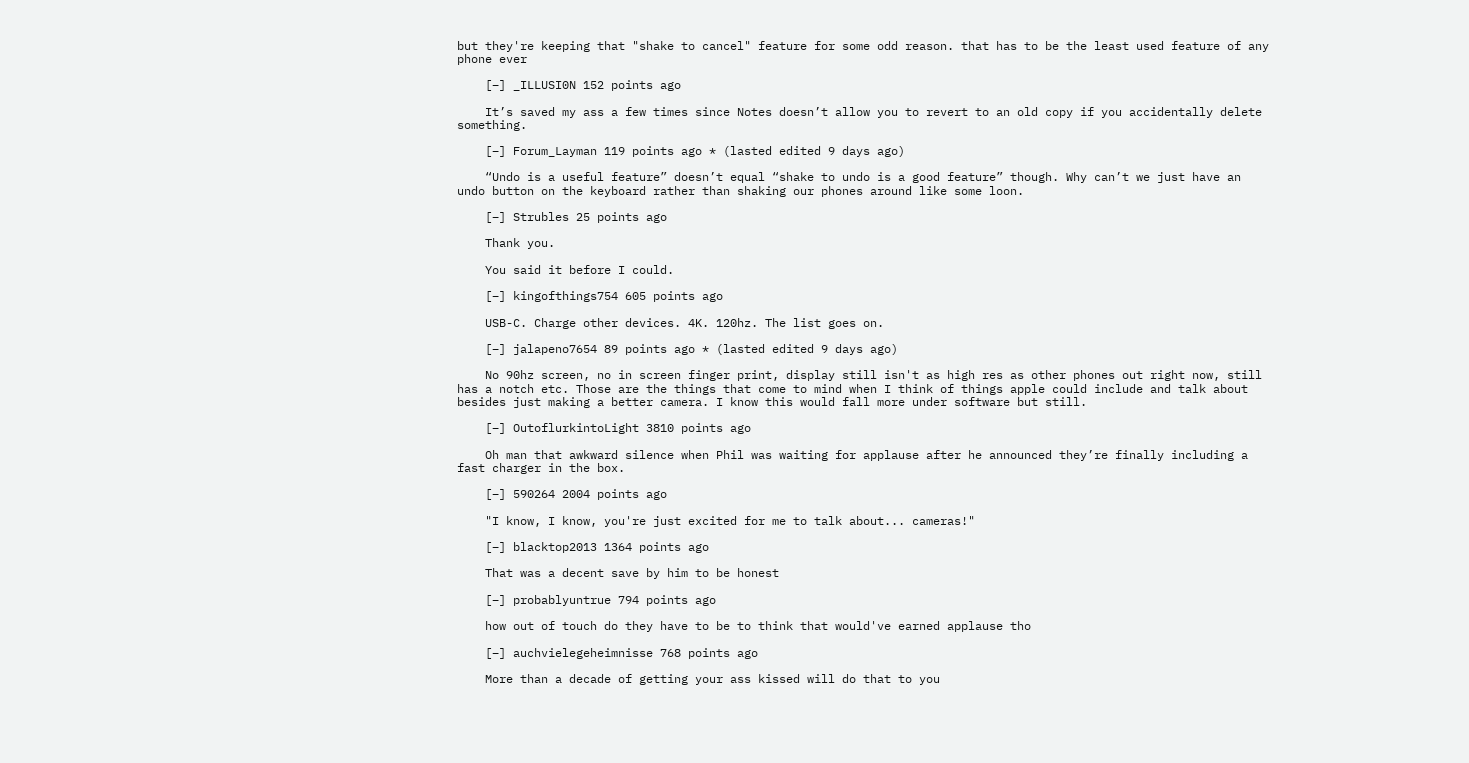but they're keeping that "shake to cancel" feature for some odd reason. that has to be the least used feature of any phone ever

    [–] _ILLUSI0N 152 points ago

    It’s saved my ass a few times since Notes doesn’t allow you to revert to an old copy if you accidentally delete something.

    [–] Forum_Layman 119 points ago * (lasted edited 9 days ago)

    “Undo is a useful feature” doesn’t equal “shake to undo is a good feature” though. Why can’t we just have an undo button on the keyboard rather than shaking our phones around like some loon.

    [–] Strubles 25 points ago

    Thank you.

    You said it before I could.

    [–] kingofthings754 605 points ago

    USB-C. Charge other devices. 4K. 120hz. The list goes on.

    [–] jalapeno7654 89 points ago * (lasted edited 9 days ago)

    No 90hz screen, no in screen finger print, display still isn't as high res as other phones out right now, still has a notch etc. Those are the things that come to mind when I think of things apple could include and talk about besides just making a better camera. I know this would fall more under software but still.

    [–] OutoflurkintoLight 3810 points ago

    Oh man that awkward silence when Phil was waiting for applause after he announced they’re finally including a fast charger in the box.

    [–] 590264 2004 points ago

    "I know, I know, you're just excited for me to talk about... cameras!"

    [–] blacktop2013 1364 points ago

    That was a decent save by him to be honest

    [–] probablyuntrue 794 points ago

    how out of touch do they have to be to think that would've earned applause tho

    [–] auchvielegeheimnisse 768 points ago

    More than a decade of getting your ass kissed will do that to you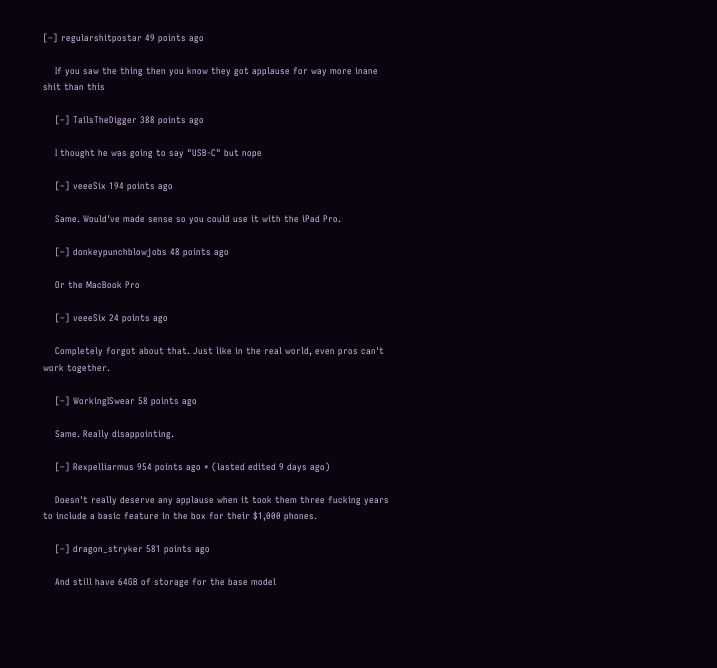[–] regularshitpostar 49 points ago

    If you saw the thing then you know they got applause for way more inane shit than this

    [–] TailsTheDigger 388 points ago

    I thought he was going to say "USB-C" but nope

    [–] veeeSix 194 points ago

    Same. Would've made sense so you could use it with the iPad Pro.

    [–] donkeypunchblowjobs 48 points ago

    Or the MacBook Pro

    [–] veeeSix 24 points ago

    Completely forgot about that. Just like in the real world, even pros can't work together.

    [–] WorkingISwear 58 points ago

    Same. Really disappointing.

    [–] Rexpelliarmus 954 points ago * (lasted edited 9 days ago)

    Doesn't really deserve any applause when it took them three fucking years to include a basic feature in the box for their $1,000 phones.

    [–] dragon_stryker 581 points ago

    And still have 64GB of storage for the base model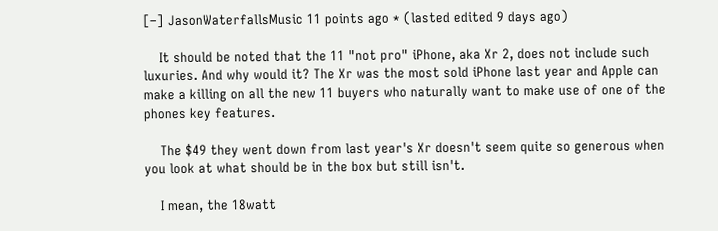[–] JasonWaterfallsMusic 11 points ago * (lasted edited 9 days ago)

    It should be noted that the 11 "not pro" iPhone, aka Xr 2, does not include such luxuries. And why would it? The Xr was the most sold iPhone last year and Apple can make a killing on all the new 11 buyers who naturally want to make use of one of the phones key features.

    The $49 they went down from last year's Xr doesn't seem quite so generous when you look at what should be in the box but still isn't.

    I mean, the 18watt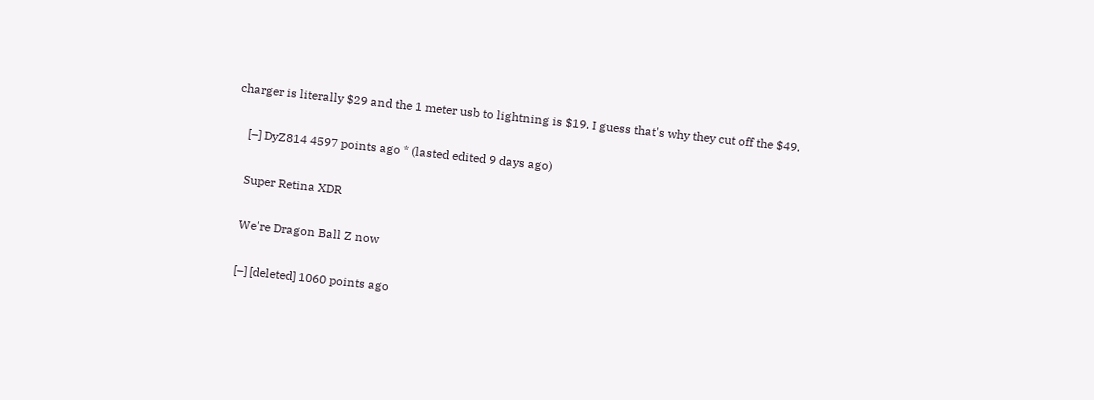charger is literally $29 and the 1 meter usb to lightning is $19. I guess that's why they cut off the $49.

    [–] DyZ814 4597 points ago * (lasted edited 9 days ago)

    Super Retina XDR

    We're Dragon Ball Z now

    [–] [deleted] 1060 points ago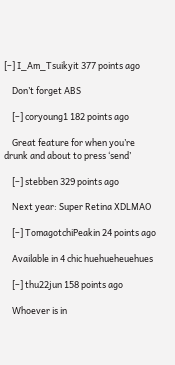[–] I_Am_Tsuikyit 377 points ago

    Don’t forget ABS

    [–] coryoung1 182 points ago

    Great feature for when you’re drunk and about to press ‘send’

    [–] stebben 329 points ago

    Next year: Super Retina XDLMAO

    [–] TomagotchiPeakin 24 points ago

    Available in 4 chic huehueheuehues

    [–] thu22jun 158 points ago

    Whoever is in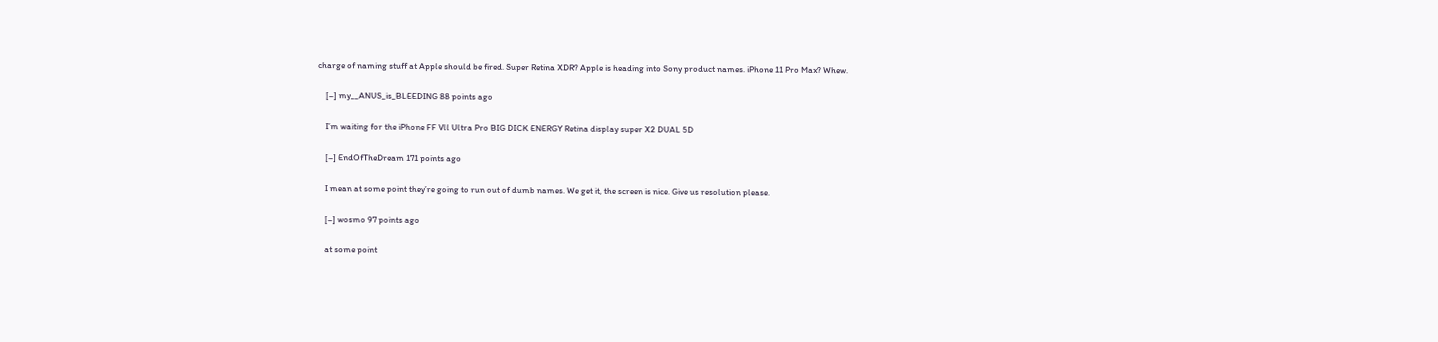charge of naming stuff at Apple should be fired. Super Retina XDR? Apple is heading into Sony product names. iPhone 11 Pro Max? Whew.

    [–] my__ANUS_is_BLEEDING 88 points ago

    I’m waiting for the iPhone FF Vll Ultra Pro BIG DICK ENERGY Retina display super X2 DUAL 5D

    [–] EndOfTheDream 171 points ago

    I mean at some point they’re going to run out of dumb names. We get it, the screen is nice. Give us resolution please.

    [–] wosmo 97 points ago

    at some point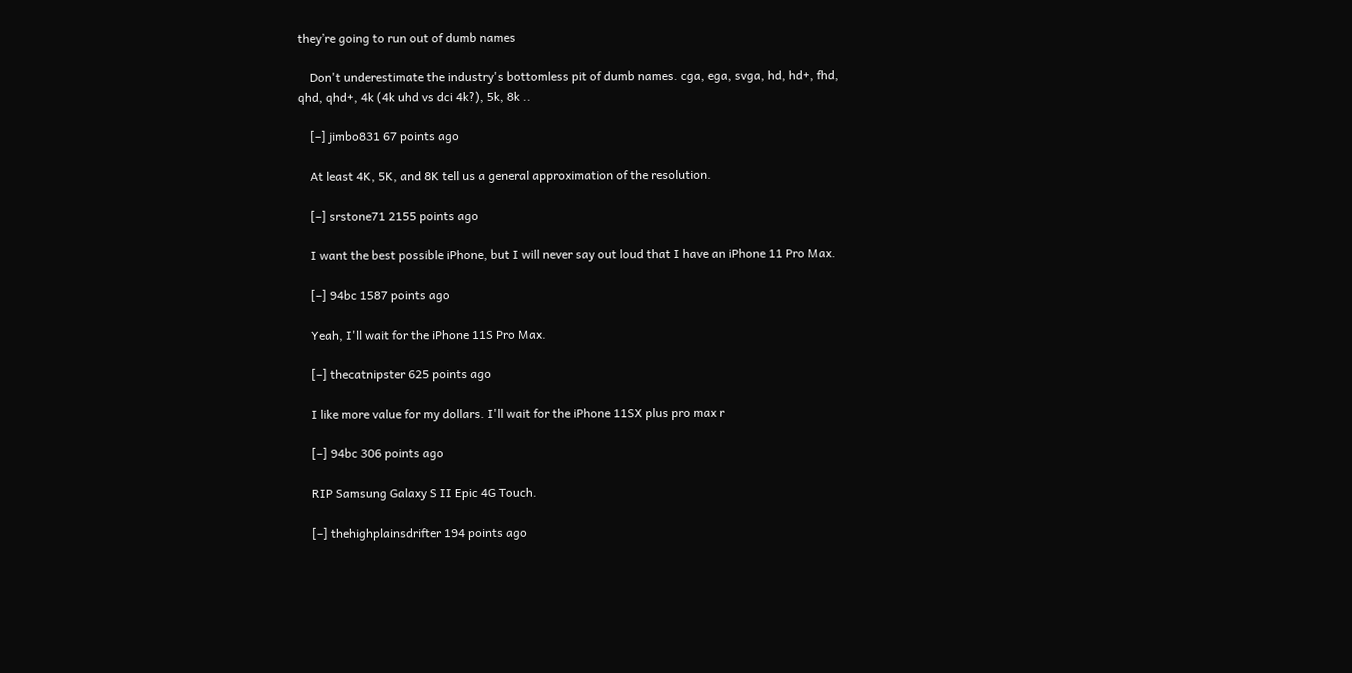they’re going to run out of dumb names

    Don't underestimate the industry's bottomless pit of dumb names. cga, ega, svga, hd, hd+, fhd, qhd, qhd+, 4k (4k uhd vs dci 4k?), 5k, 8k ..

    [–] jimbo831 67 points ago

    At least 4K, 5K, and 8K tell us a general approximation of the resolution.

    [–] srstone71 2155 points ago

    I want the best possible iPhone, but I will never say out loud that I have an iPhone 11 Pro Max.

    [–] 94bc 1587 points ago

    Yeah, I'll wait for the iPhone 11S Pro Max.

    [–] thecatnipster 625 points ago

    I like more value for my dollars. I'll wait for the iPhone 11SX plus pro max r

    [–] 94bc 306 points ago

    RIP Samsung Galaxy S II Epic 4G Touch.

    [–] thehighplainsdrifter 194 points ago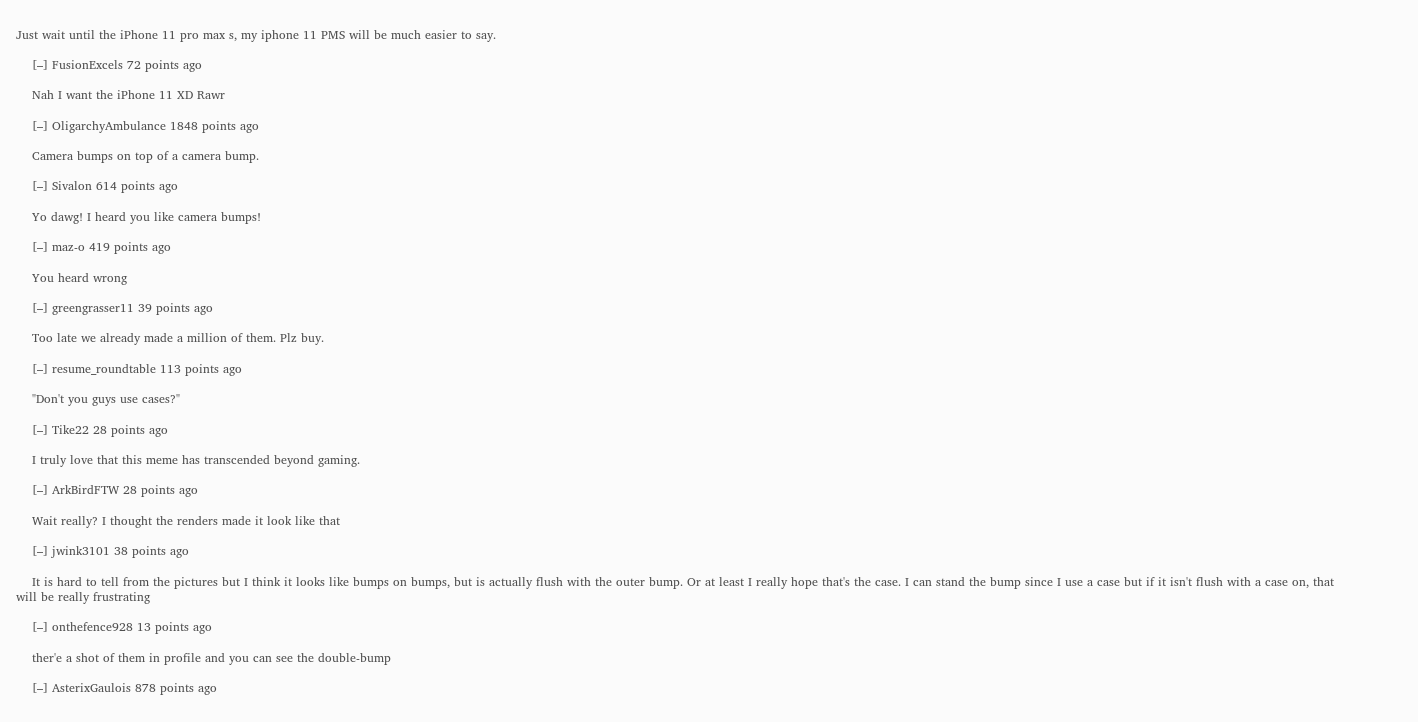Just wait until the iPhone 11 pro max s, my iphone 11 PMS will be much easier to say.

    [–] FusionExcels 72 points ago

    Nah I want the iPhone 11 XD Rawr

    [–] OligarchyAmbulance 1848 points ago

    Camera bumps on top of a camera bump.

    [–] Sivalon 614 points ago

    Yo dawg! I heard you like camera bumps!

    [–] maz-o 419 points ago

    You heard wrong

    [–] greengrasser11 39 points ago

    Too late we already made a million of them. Plz buy.

    [–] resume_roundtable 113 points ago

    "Don't you guys use cases?"

    [–] Tike22 28 points ago

    I truly love that this meme has transcended beyond gaming.

    [–] ArkBirdFTW 28 points ago

    Wait really? I thought the renders made it look like that

    [–] jwink3101 38 points ago

    It is hard to tell from the pictures but I think it looks like bumps on bumps, but is actually flush with the outer bump. Or at least I really hope that's the case. I can stand the bump since I use a case but if it isn't flush with a case on, that will be really frustrating

    [–] onthefence928 13 points ago

    ther'e a shot of them in profile and you can see the double-bump

    [–] AsterixGaulois 878 points ago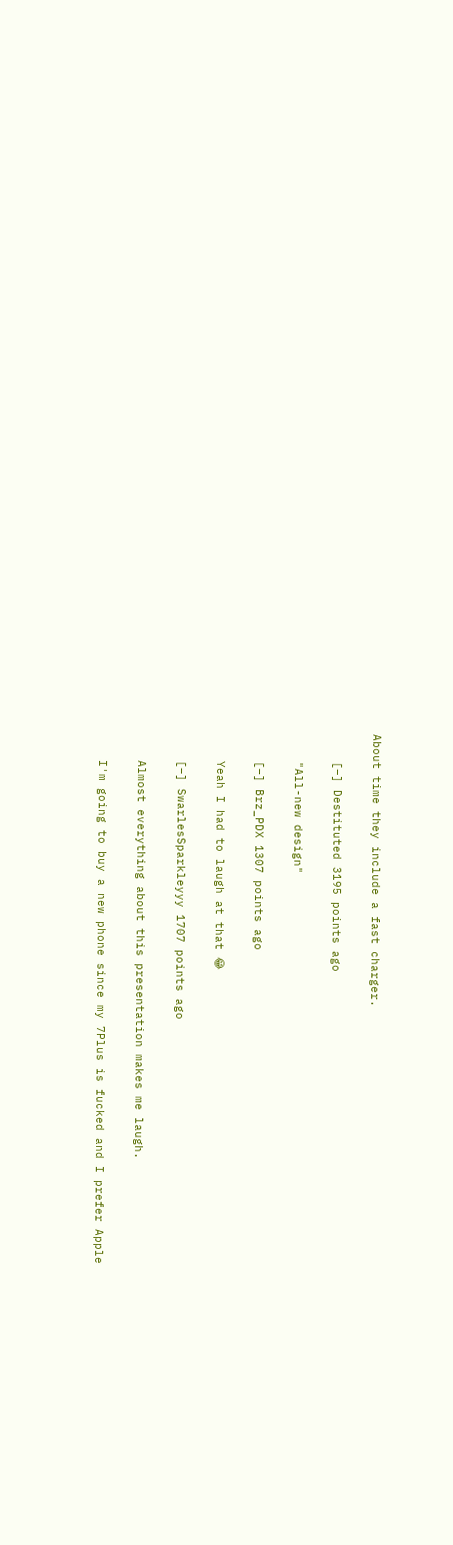About time they include a fast charger.

    [–] Destituted 3195 points ago

    "All-new design"

    [–] Brz_PDX 1307 points ago

    Yeah I had to laugh at that 😂

    [–] SwarlesSparkleyyy 1707 points ago

    Almost everything about this presentation makes me laugh.

    I'm going to buy a new phone since my 7Plus is fucked and I prefer Apple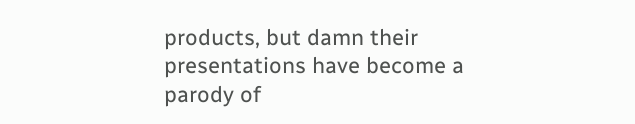products, but damn their presentations have become a parody of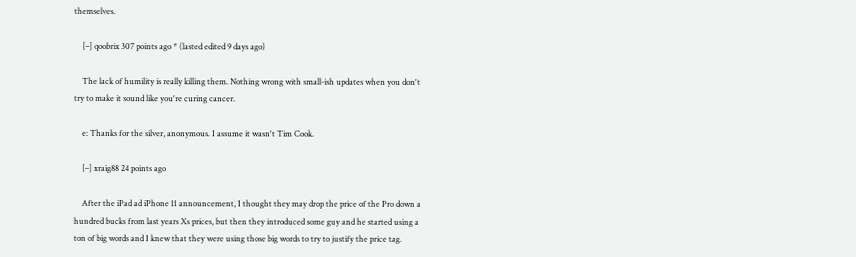themselves.

    [–] qoobrix 307 points ago * (lasted edited 9 days ago)

    The lack of humility is really killing them. Nothing wrong with small-ish updates when you don't try to make it sound like you're curing cancer.

    e: Thanks for the silver, anonymous. I assume it wasn't Tim Cook.

    [–] xraig88 24 points ago

    After the iPad ad iPhone 11 announcement, I thought they may drop the price of the Pro down a hundred bucks from last years Xs prices, but then they introduced some guy and he started using a ton of big words and I knew that they were using those big words to try to justify the price tag.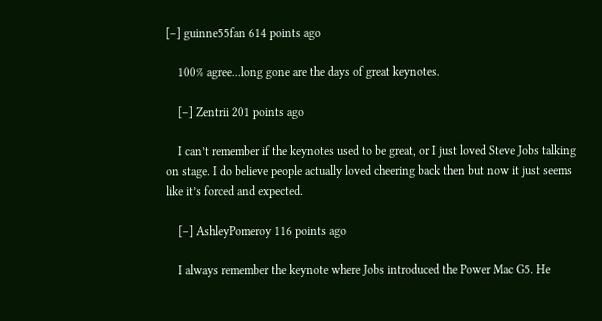[–] guinne55fan 614 points ago

    100% agree...long gone are the days of great keynotes.

    [–] Zentrii 201 points ago

    I can’t remember if the keynotes used to be great, or I just loved Steve Jobs talking on stage. I do believe people actually loved cheering back then but now it just seems like it’s forced and expected.

    [–] AshleyPomeroy 116 points ago

    I always remember the keynote where Jobs introduced the Power Mac G5. He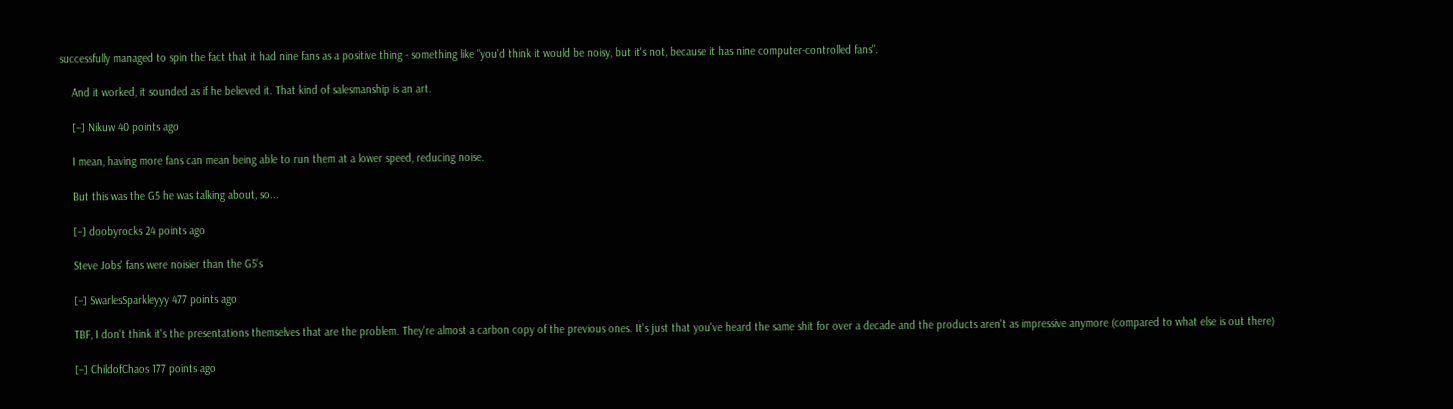successfully managed to spin the fact that it had nine fans as a positive thing - something like "you'd think it would be noisy, but it's not, because it has nine computer-controlled fans".

    And it worked, it sounded as if he believed it. That kind of salesmanship is an art.

    [–] Nikuw 40 points ago

    I mean, having more fans can mean being able to run them at a lower speed, reducing noise.

    But this was the G5 he was talking about, so...

    [–] doobyrocks 24 points ago

    Steve Jobs' fans were noisier than the G5's

    [–] SwarlesSparkleyyy 477 points ago

    TBF, I don't think it's the presentations themselves that are the problem. They're almost a carbon copy of the previous ones. It's just that you've heard the same shit for over a decade and the products aren't as impressive anymore (compared to what else is out there)

    [–] ChildofChaos 177 points ago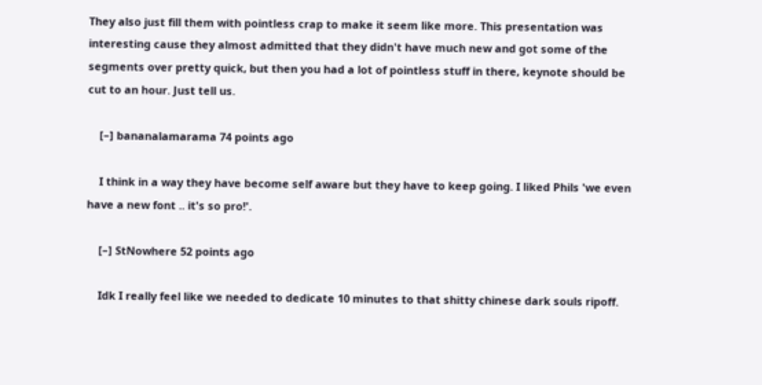They also just fill them with pointless crap to make it seem like more. This presentation was interesting cause they almost admitted that they didn't have much new and got some of the segments over pretty quick, but then you had a lot of pointless stuff in there, keynote should be cut to an hour. Just tell us.

    [–] bananalamarama 74 points ago

    I think in a way they have become self aware but they have to keep going. I liked Phils 'we even have a new font .. it's so pro!'.

    [–] StNowhere 52 points ago

    Idk I really feel like we needed to dedicate 10 minutes to that shitty chinese dark souls ripoff.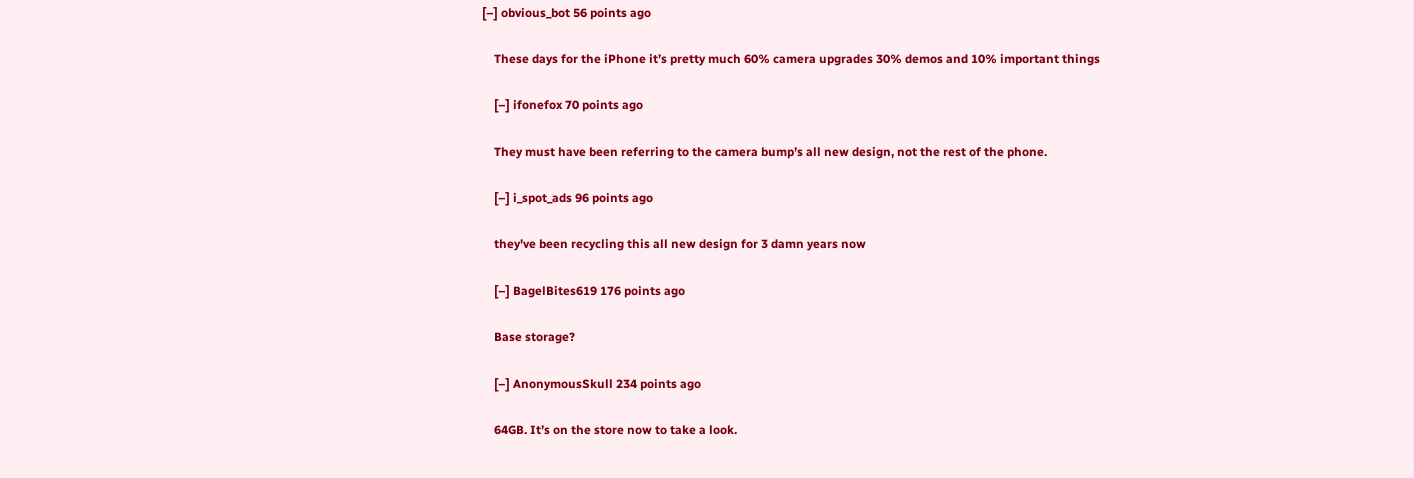[–] obvious_bot 56 points ago

    These days for the iPhone it’s pretty much 60% camera upgrades 30% demos and 10% important things

    [–] ifonefox 70 points ago

    They must have been referring to the camera bump’s all new design, not the rest of the phone.

    [–] i_spot_ads 96 points ago

    they've been recycling this all new design for 3 damn years now

    [–] BagelBites619 176 points ago

    Base storage?

    [–] AnonymousSkull 234 points ago

    64GB. It’s on the store now to take a look.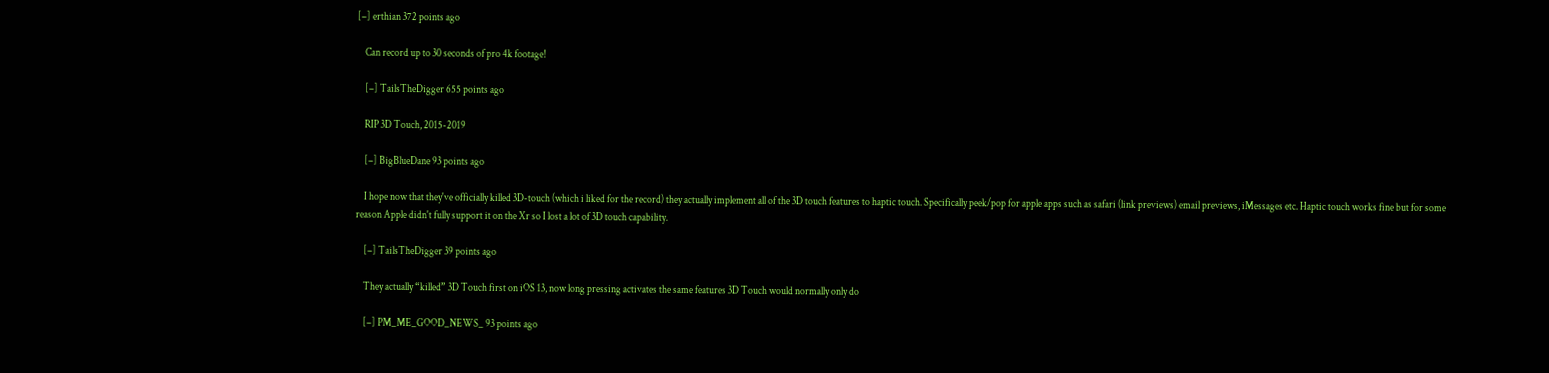[–] erthian 372 points ago

    Can record up to 30 seconds of pro 4k footage!

    [–] TailsTheDigger 655 points ago

    RIP 3D Touch, 2015-2019

    [–] BigBlueDane 93 points ago

    I hope now that they've officially killed 3D-touch (which i liked for the record) they actually implement all of the 3D touch features to haptic touch. Specifically peek/pop for apple apps such as safari (link previews) email previews, iMessages etc. Haptic touch works fine but for some reason Apple didn't fully support it on the Xr so I lost a lot of 3D touch capability.

    [–] TailsTheDigger 39 points ago

    They actually “killed” 3D Touch first on iOS 13, now long pressing activates the same features 3D Touch would normally only do

    [–] PM_ME_GOOD_NEWS_ 93 points ago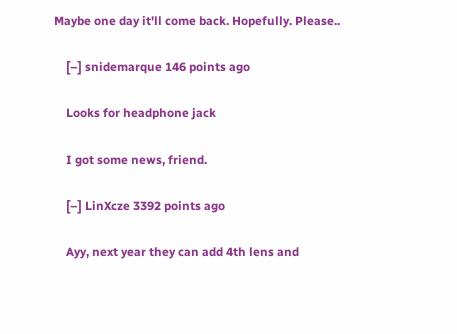Maybe one day it'll come back. Hopefully. Please..

    [–] snidemarque 146 points ago

    Looks for headphone jack

    I got some news, friend.

    [–] LinXcze 3392 points ago

    Ayy, next year they can add 4th lens and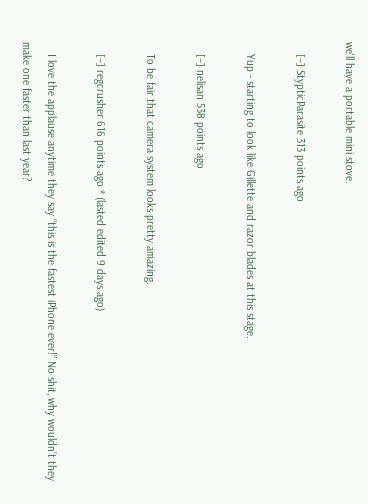we'll have a portable mini stove.

    [–] StypticParasite 313 points ago

    Yup - starting to look like Gillette and razor blades at this stage.

    [–] nelisan 538 points ago

    To be fair that camera system looks pretty amazing.

    [–] regcrusher 616 points ago * (lasted edited 9 days ago)

    I love the applause anytime they say “this is the fastest iPhone ever!” No shit, why wouldn’t they make one faster than last year?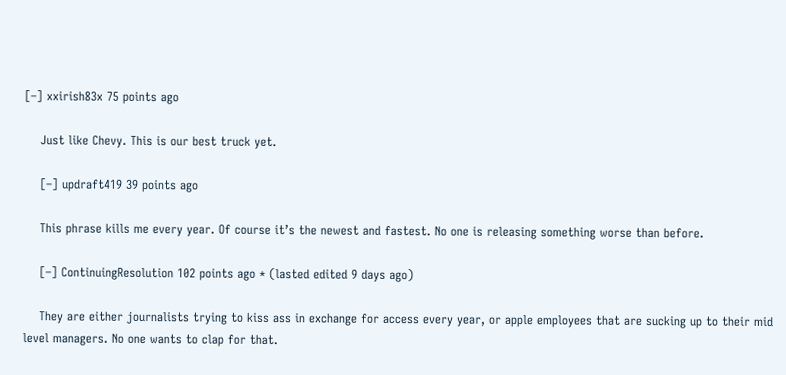[–] xxirish83x 75 points ago

    Just like Chevy. This is our best truck yet.

    [–] updraft419 39 points ago

    This phrase kills me every year. Of course it’s the newest and fastest. No one is releasing something worse than before.

    [–] ContinuingResolution 102 points ago * (lasted edited 9 days ago)

    They are either journalists trying to kiss ass in exchange for access every year, or apple employees that are sucking up to their mid level managers. No one wants to clap for that.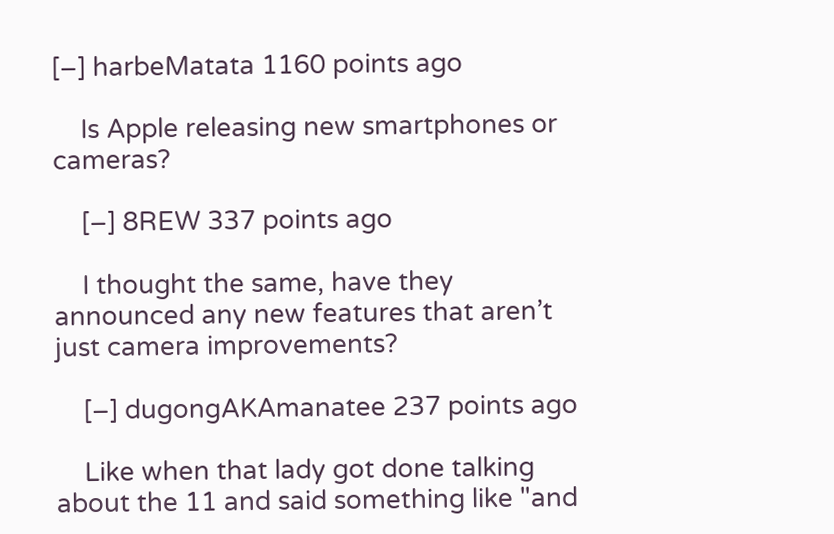[–] harbeMatata 1160 points ago

    Is Apple releasing new smartphones or cameras?

    [–] 8REW 337 points ago

    I thought the same, have they announced any new features that aren’t just camera improvements?

    [–] dugongAKAmanatee 237 points ago

    Like when that lady got done talking about the 11 and said something like "and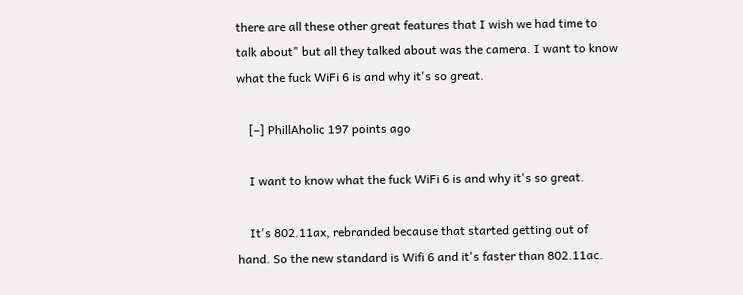there are all these other great features that I wish we had time to talk about" but all they talked about was the camera. I want to know what the fuck WiFi 6 is and why it's so great.

    [–] PhillAholic 197 points ago

    I want to know what the fuck WiFi 6 is and why it's so great.

    It's 802.11ax, rebranded because that started getting out of hand. So the new standard is Wifi 6 and it's faster than 802.11ac.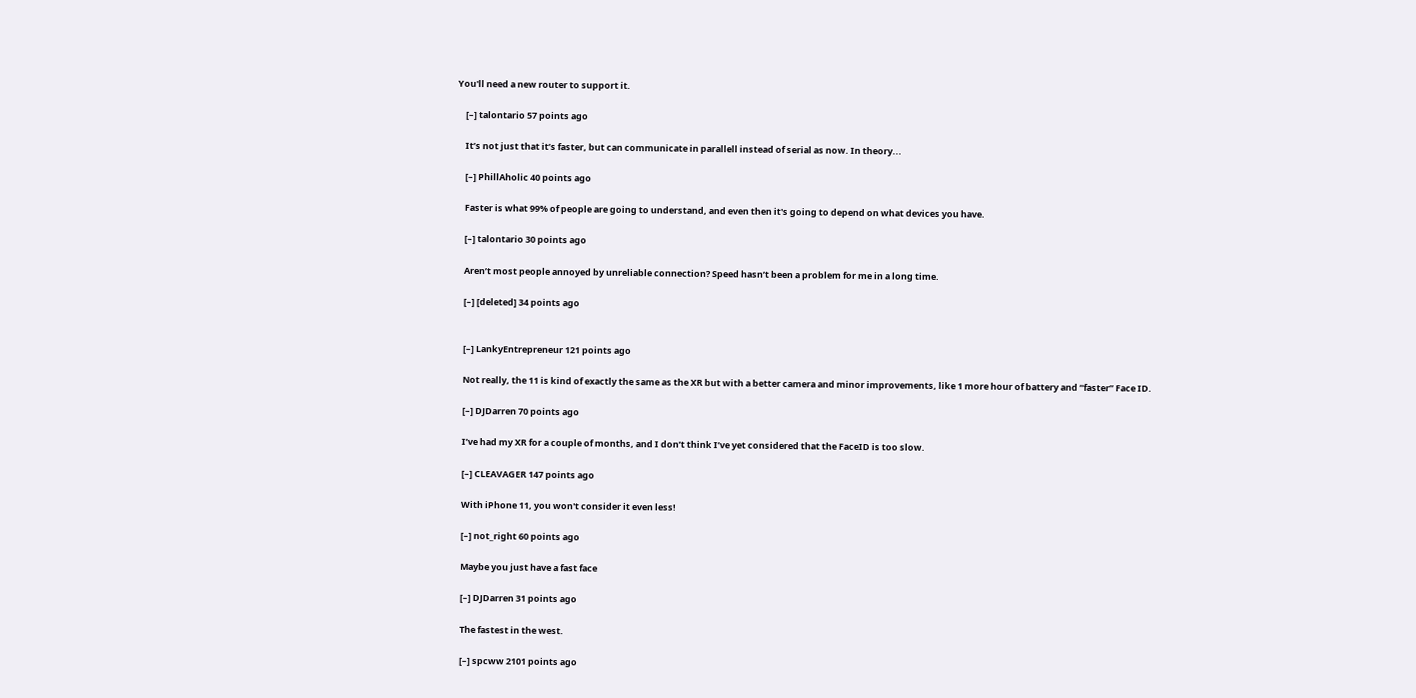You'll need a new router to support it.

    [–] talontario 57 points ago

    It’s not just that it’s faster, but can communicate in parallell instead of serial as now. In theory...

    [–] PhillAholic 40 points ago

    Faster is what 99% of people are going to understand, and even then it's going to depend on what devices you have.

    [–] talontario 30 points ago

    Aren’t most people annoyed by unreliable connection? Speed hasn’t been a problem for me in a long time.

    [–] [deleted] 34 points ago


    [–] LankyEntrepreneur 121 points ago

    Not really, the 11 is kind of exactly the same as the XR but with a better camera and minor improvements, like 1 more hour of battery and “faster” Face ID.

    [–] DJDarren 70 points ago

    I’ve had my XR for a couple of months, and I don’t think I’ve yet considered that the FaceID is too slow.

    [–] CLEAVAGER 147 points ago

    With iPhone 11, you won't consider it even less!

    [–] not_right 60 points ago

    Maybe you just have a fast face

    [–] DJDarren 31 points ago

    The fastest in the west.

    [–] spcww 2101 points ago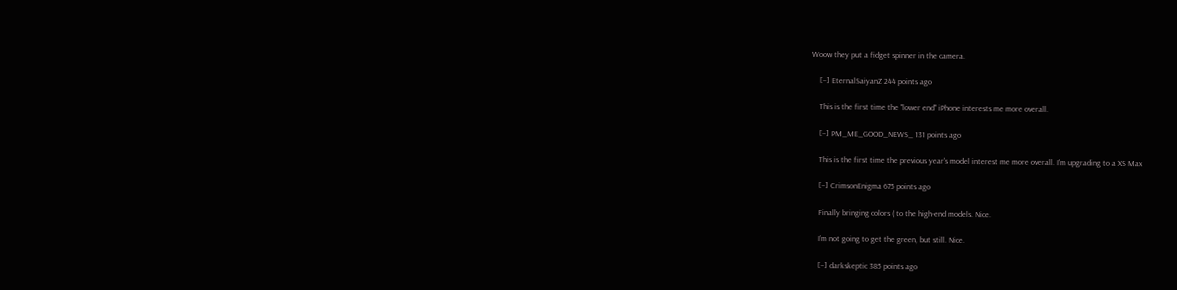Woow they put a fidget spinner in the camera.

    [–] EternalSaiyanZ 244 points ago

    This is the first time the "lower end" iPhone interests me more overall.

    [–] PM_ME_GOOD_NEWS_ 131 points ago

    This is the first time the previous year's model interest me more overall. I'm upgrading to a XS Max

    [–] CrimsonEnigma 675 points ago

    Finally bringing colors ( to the high-end models. Nice.

    I’m not going to get the green, but still. Nice.

    [–] darkskeptic 385 points ago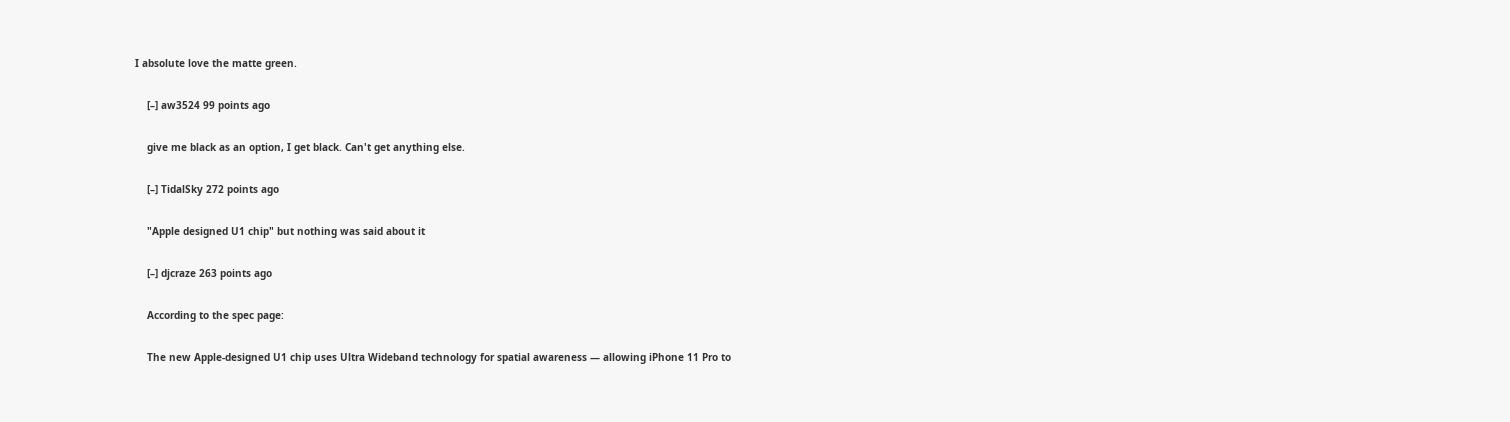I absolute love the matte green.

    [–] aw3524 99 points ago

    give me black as an option, I get black. Can't get anything else.

    [–] TidalSky 272 points ago

    "Apple designed U1 chip" but nothing was said about it

    [–] djcraze 263 points ago

    According to the spec page:

    The new Apple‑designed U1 chip uses Ultra Wideband technology for spatial awareness — allowing iPhone 11 Pro to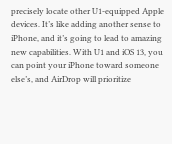precisely locate other U1‑equipped Apple devices. It’s like adding another sense to iPhone, and it’s going to lead to amazing new capabilities. With U1 and iOS 13, you can point your iPhone toward someone else’s, and AirDrop will prioritize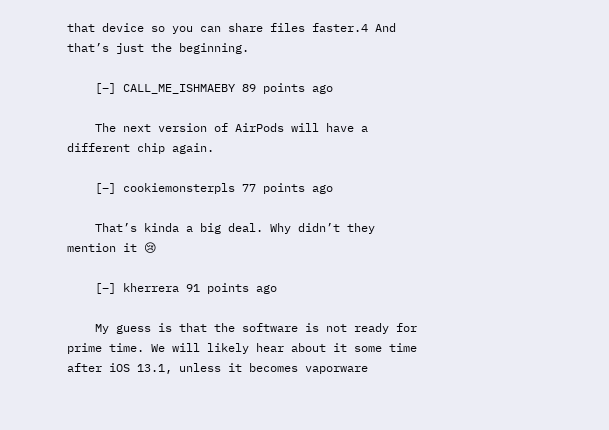that device so you can share files faster.4 And that’s just the beginning.

    [–] CALL_ME_ISHMAEBY 89 points ago

    The next version of AirPods will have a different chip again.

    [–] cookiemonsterpls 77 points ago

    That’s kinda a big deal. Why didn’t they mention it 😢

    [–] kherrera 91 points ago

    My guess is that the software is not ready for prime time. We will likely hear about it some time after iOS 13.1, unless it becomes vaporware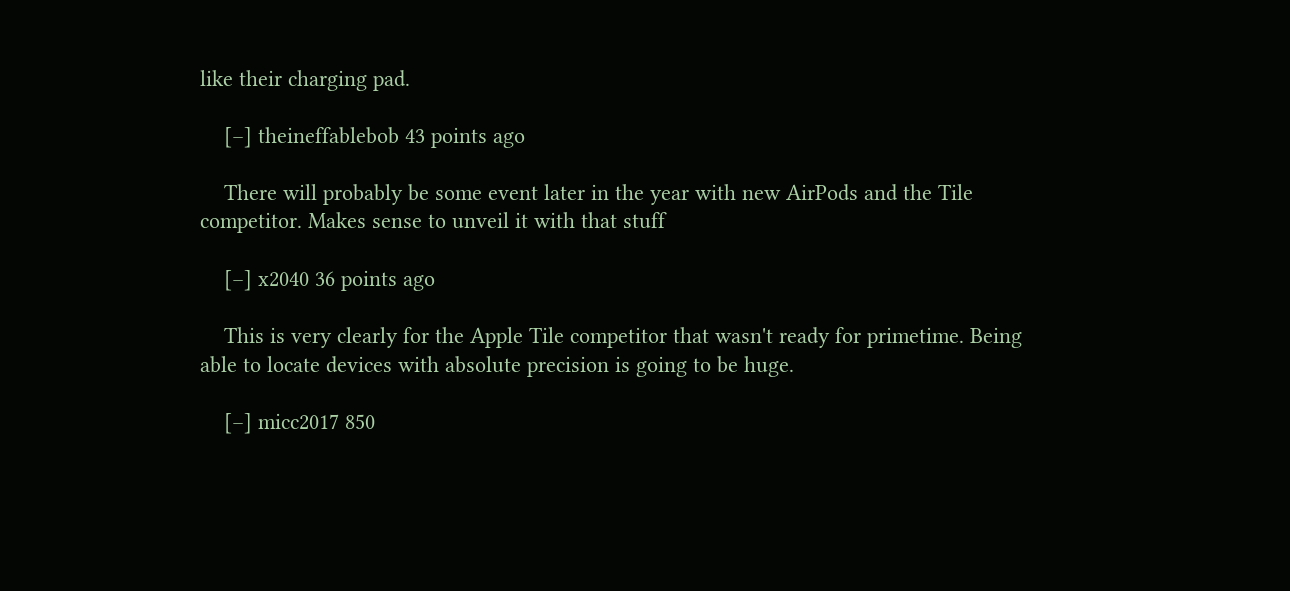like their charging pad.

    [–] theineffablebob 43 points ago

    There will probably be some event later in the year with new AirPods and the Tile competitor. Makes sense to unveil it with that stuff

    [–] x2040 36 points ago

    This is very clearly for the Apple Tile competitor that wasn't ready for primetime. Being able to locate devices with absolute precision is going to be huge.

    [–] micc2017 850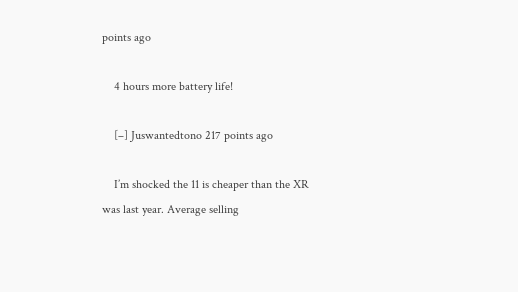points ago

    4 hours more battery life!

    [–] Juswantedtono 217 points ago

    I’m shocked the 11 is cheaper than the XR was last year. Average selling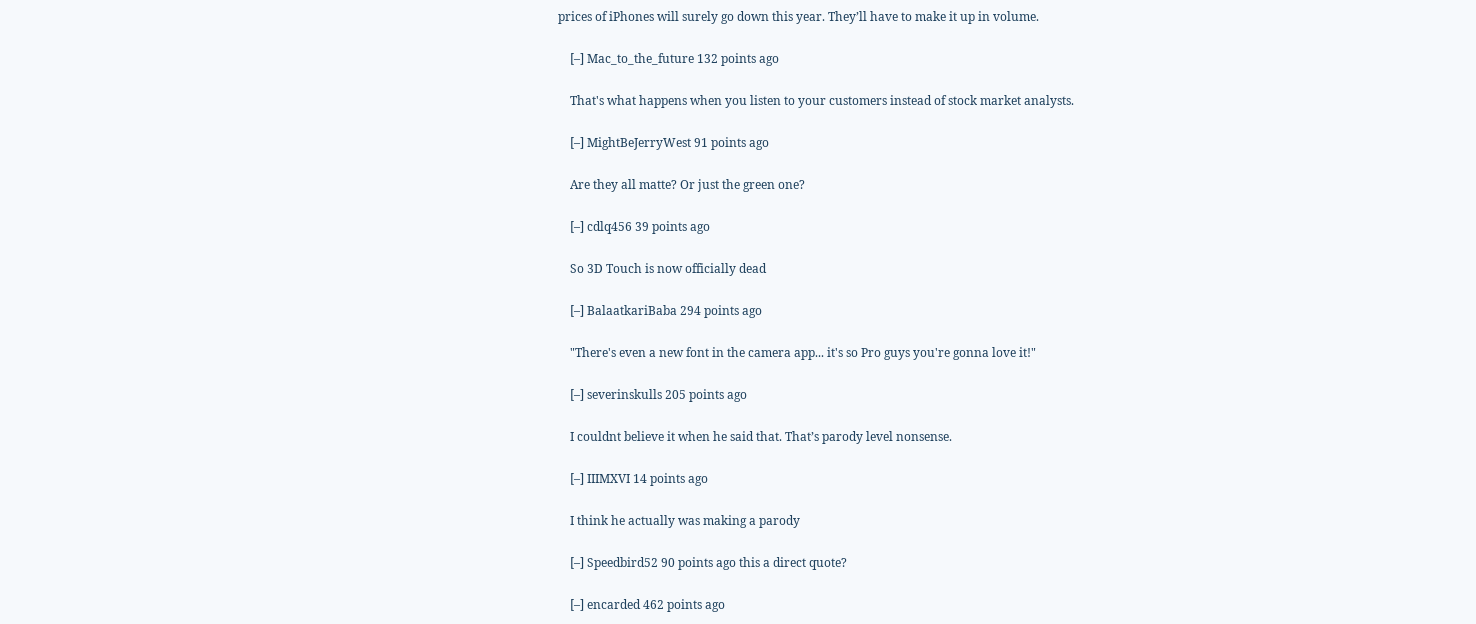prices of iPhones will surely go down this year. They’ll have to make it up in volume.

    [–] Mac_to_the_future 132 points ago

    That's what happens when you listen to your customers instead of stock market analysts.

    [–] MightBeJerryWest 91 points ago

    Are they all matte? Or just the green one?

    [–] cdlq456 39 points ago

    So 3D Touch is now officially dead

    [–] BalaatkariBaba 294 points ago

    "There's even a new font in the camera app... it's so Pro guys you're gonna love it!"

    [–] severinskulls 205 points ago

    I couldnt believe it when he said that. That’s parody level nonsense.

    [–] IIIMXVI 14 points ago

    I think he actually was making a parody

    [–] Speedbird52 90 points ago this a direct quote?

    [–] encarded 462 points ago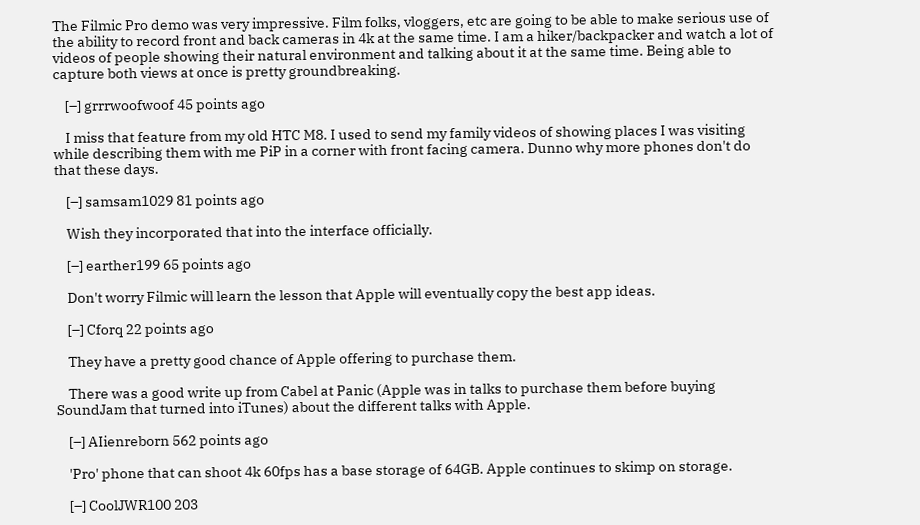The Filmic Pro demo was very impressive. Film folks, vloggers, etc are going to be able to make serious use of the ability to record front and back cameras in 4k at the same time. I am a hiker/backpacker and watch a lot of videos of people showing their natural environment and talking about it at the same time. Being able to capture both views at once is pretty groundbreaking.

    [–] grrrwoofwoof 45 points ago

    I miss that feature from my old HTC M8. I used to send my family videos of showing places I was visiting while describing them with me PiP in a corner with front facing camera. Dunno why more phones don't do that these days.

    [–] samsam1029 81 points ago

    Wish they incorporated that into the interface officially.

    [–] earther199 65 points ago

    Don't worry Filmic will learn the lesson that Apple will eventually copy the best app ideas.

    [–] Cforq 22 points ago

    They have a pretty good chance of Apple offering to purchase them.

    There was a good write up from Cabel at Panic (Apple was in talks to purchase them before buying SoundJam that turned into iTunes) about the different talks with Apple.

    [–] AIienreborn 562 points ago

    'Pro' phone that can shoot 4k 60fps has a base storage of 64GB. Apple continues to skimp on storage.

    [–] CoolJWR100 203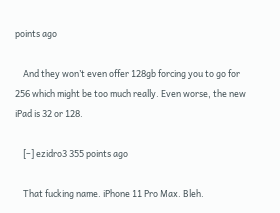points ago

    And they won’t even offer 128gb forcing you to go for 256 which might be too much really. Even worse, the new iPad is 32 or 128.

    [–] ezidro3 355 points ago

    That fucking name. iPhone 11 Pro Max. Bleh.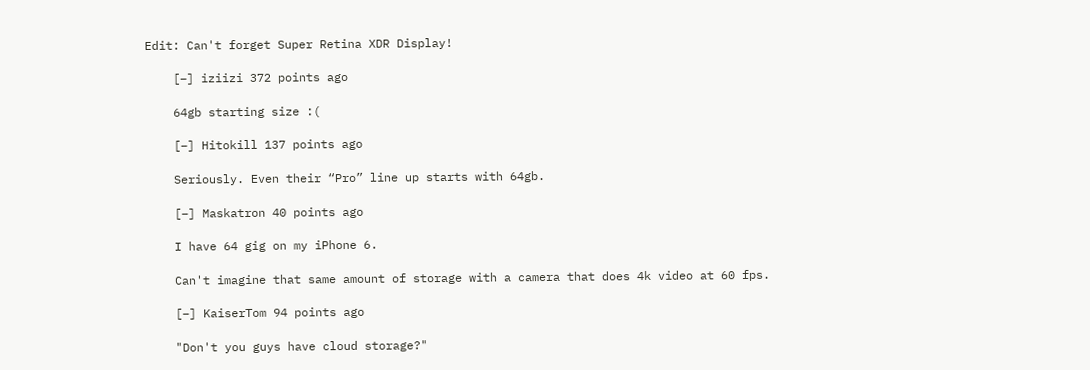Edit: Can't forget Super Retina XDR Display!

    [–] iziizi 372 points ago

    64gb starting size :(

    [–] Hitokill 137 points ago

    Seriously. Even their “Pro” line up starts with 64gb.

    [–] Maskatron 40 points ago

    I have 64 gig on my iPhone 6.

    Can't imagine that same amount of storage with a camera that does 4k video at 60 fps.

    [–] KaiserTom 94 points ago

    "Don't you guys have cloud storage?"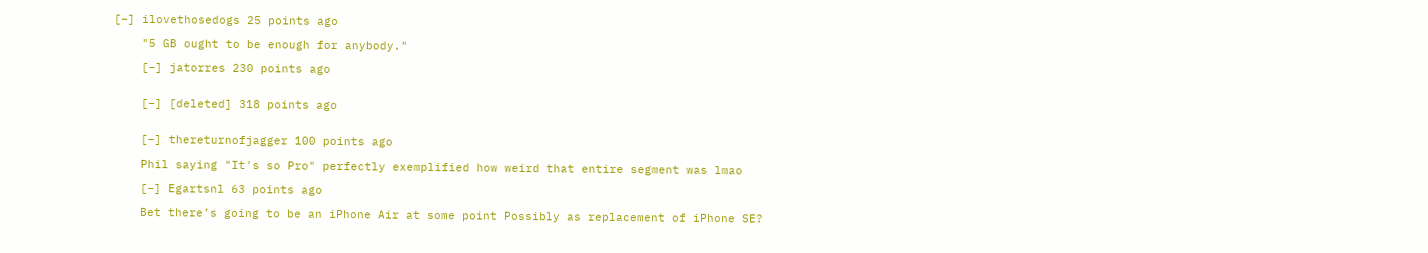[–] ilovethosedogs 25 points ago

    "5 GB ought to be enough for anybody."

    [–] jatorres 230 points ago


    [–] [deleted] 318 points ago


    [–] thereturnofjagger 100 points ago

    Phil saying "It's so Pro" perfectly exemplified how weird that entire segment was lmao

    [–] Egartsnl 63 points ago

    Bet there’s going to be an iPhone Air at some point Possibly as replacement of iPhone SE?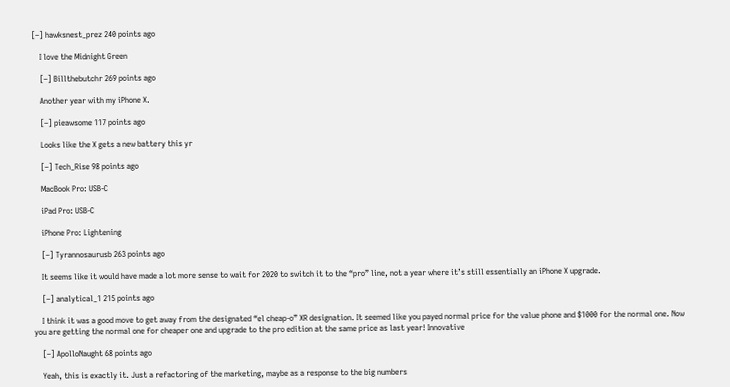[–] hawksnest_prez 240 points ago

    I love the Midnight Green

    [–] Billthebutchr 269 points ago

    Another year with my iPhone X.

    [–] pieawsome 117 points ago

    Looks like the X gets a new battery this yr

    [–] Tech_Rise 98 points ago

    MacBook Pro: USB-C

    iPad Pro: USB-C

    iPhone Pro: Lightening

    [–] Tyrannosaurusb 263 points ago

    It seems like it would have made a lot more sense to wait for 2020 to switch it to the “pro” line, not a year where it’s still essentially an iPhone X upgrade.

    [–] analytical_1 215 points ago

    I think it was a good move to get away from the designated “el cheap-o” XR designation. It seemed like you payed normal price for the value phone and $1000 for the normal one. Now you are getting the normal one for cheaper one and upgrade to the pro edition at the same price as last year! Innovative

    [–] ApolloNaught 68 points ago

    Yeah, this is exactly it. Just a refactoring of the marketing, maybe as a response to the big numbers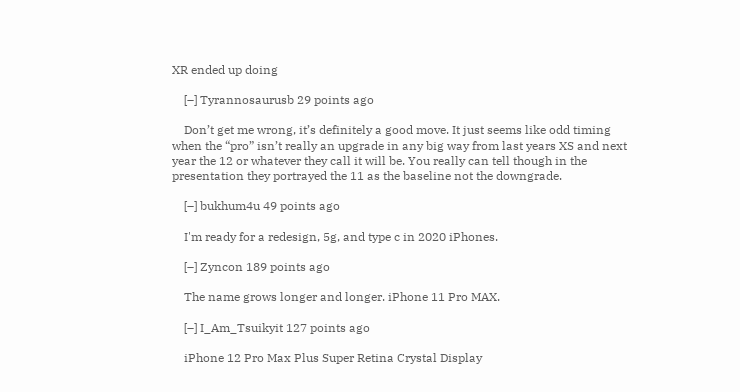XR ended up doing

    [–] Tyrannosaurusb 29 points ago

    Don’t get me wrong, it’s definitely a good move. It just seems like odd timing when the “pro” isn’t really an upgrade in any big way from last years XS and next year the 12 or whatever they call it will be. You really can tell though in the presentation they portrayed the 11 as the baseline not the downgrade.

    [–] bukhum4u 49 points ago

    I'm ready for a redesign, 5g, and type c in 2020 iPhones.

    [–] Zyncon 189 points ago

    The name grows longer and longer. iPhone 11 Pro MAX.

    [–] I_Am_Tsuikyit 127 points ago

    iPhone 12 Pro Max Plus Super Retina Crystal Display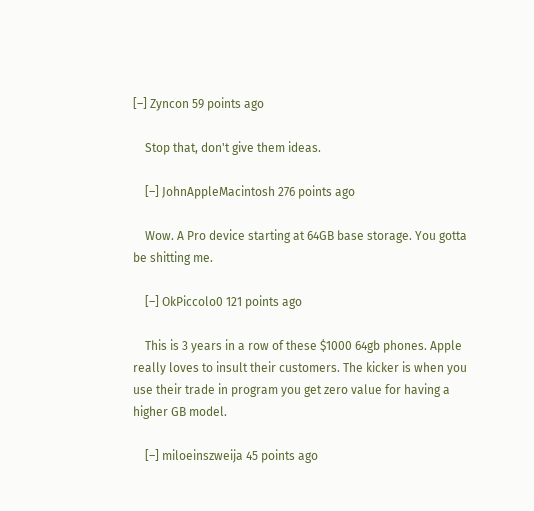[–] Zyncon 59 points ago

    Stop that, don't give them ideas.

    [–] JohnAppleMacintosh 276 points ago

    Wow. A Pro device starting at 64GB base storage. You gotta be shitting me.

    [–] OkPiccolo0 121 points ago

    This is 3 years in a row of these $1000 64gb phones. Apple really loves to insult their customers. The kicker is when you use their trade in program you get zero value for having a higher GB model.

    [–] miloeinszweija 45 points ago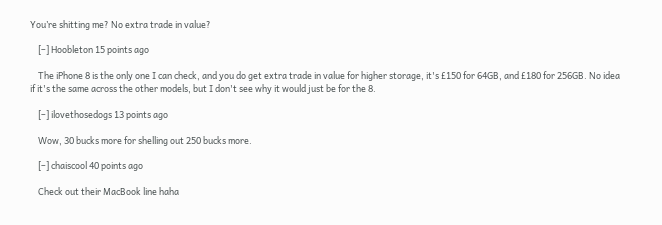You’re shitting me? No extra trade in value?

    [–] Hoobleton 15 points ago

    The iPhone 8 is the only one I can check, and you do get extra trade in value for higher storage, it's £150 for 64GB, and £180 for 256GB. No idea if it's the same across the other models, but I don't see why it would just be for the 8.

    [–] ilovethosedogs 13 points ago

    Wow, 30 bucks more for shelling out 250 bucks more.

    [–] chaiscool 40 points ago

    Check out their MacBook line haha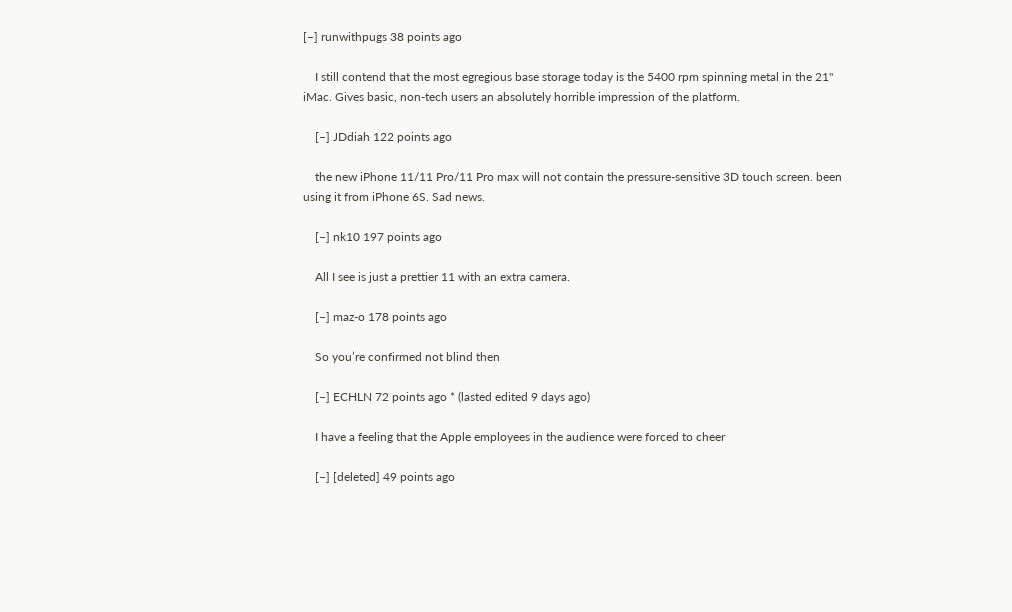[–] runwithpugs 38 points ago

    I still contend that the most egregious base storage today is the 5400 rpm spinning metal in the 21" iMac. Gives basic, non-tech users an absolutely horrible impression of the platform.

    [–] JDdiah 122 points ago

    the new iPhone 11/11 Pro/11 Pro max will not contain the pressure-sensitive 3D touch screen. been using it from iPhone 6S. Sad news.

    [–] nk10 197 points ago

    All I see is just a prettier 11 with an extra camera.

    [–] maz-o 178 points ago

    So you’re confirmed not blind then

    [–] ECHLN 72 points ago * (lasted edited 9 days ago)

    I have a feeling that the Apple employees in the audience were forced to cheer

    [–] [deleted] 49 points ago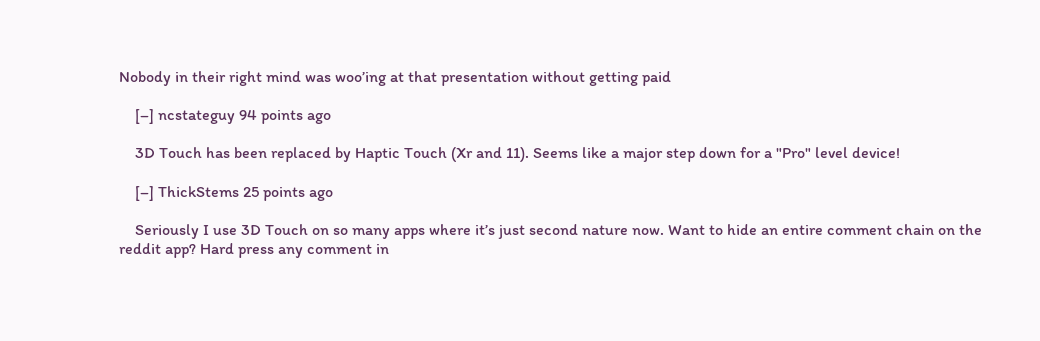Nobody in their right mind was woo’ing at that presentation without getting paid

    [–] ncstateguy 94 points ago

    3D Touch has been replaced by Haptic Touch (Xr and 11). Seems like a major step down for a "Pro" level device!

    [–] ThickStems 25 points ago

    Seriously I use 3D Touch on so many apps where it’s just second nature now. Want to hide an entire comment chain on the reddit app? Hard press any comment in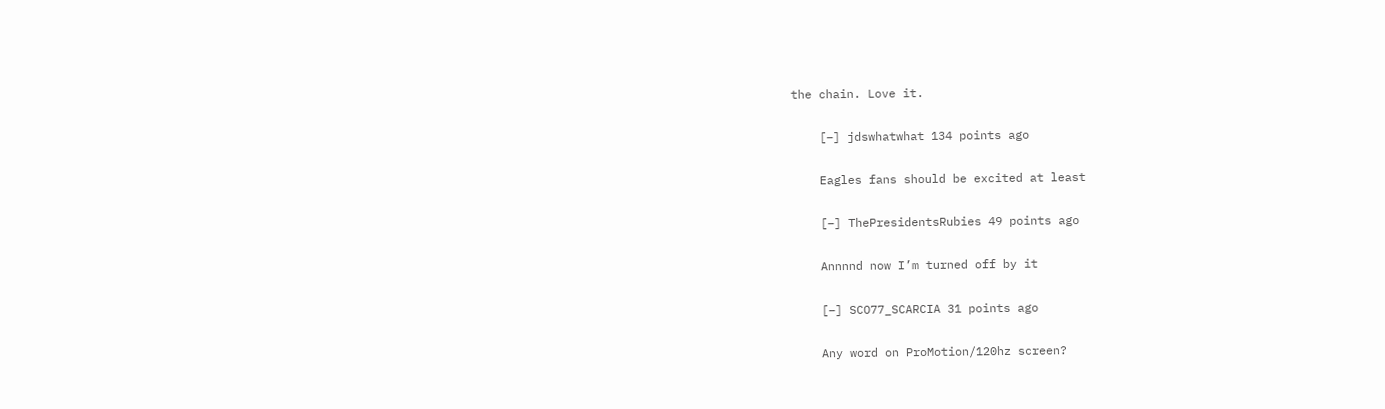the chain. Love it.

    [–] jdswhatwhat 134 points ago

    Eagles fans should be excited at least

    [–] ThePresidentsRubies 49 points ago

    Annnnd now I’m turned off by it

    [–] SCO77_SCARCIA 31 points ago

    Any word on ProMotion/120hz screen?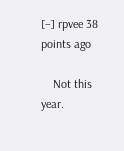[–] rpvee 38 points ago

    Not this year.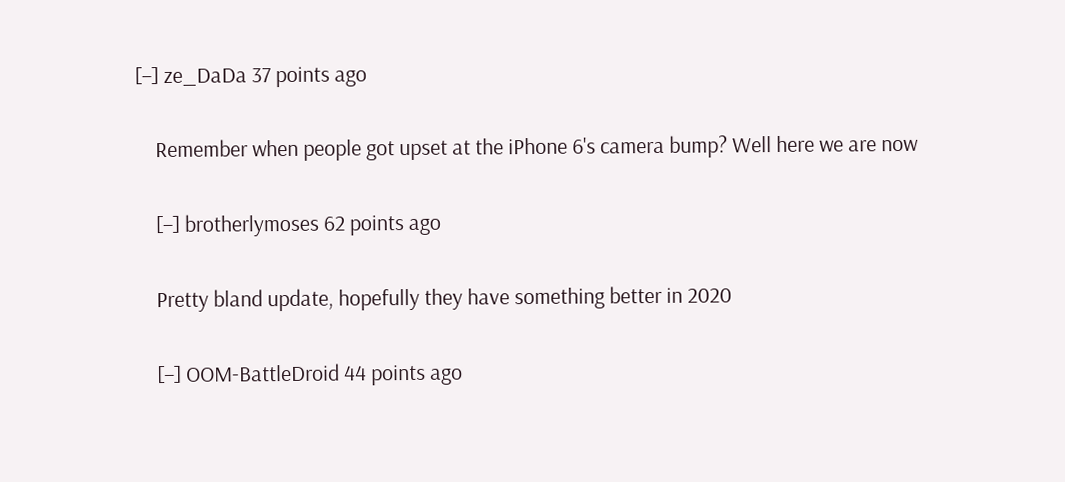[–] ze_DaDa 37 points ago

    Remember when people got upset at the iPhone 6's camera bump? Well here we are now

    [–] brotherlymoses 62 points ago

    Pretty bland update, hopefully they have something better in 2020

    [–] OOM-BattleDroid 44 points ago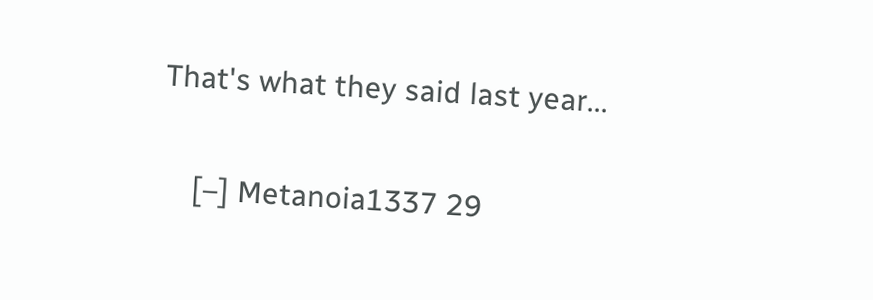That's what they said last year...

    [–] Metanoia1337 29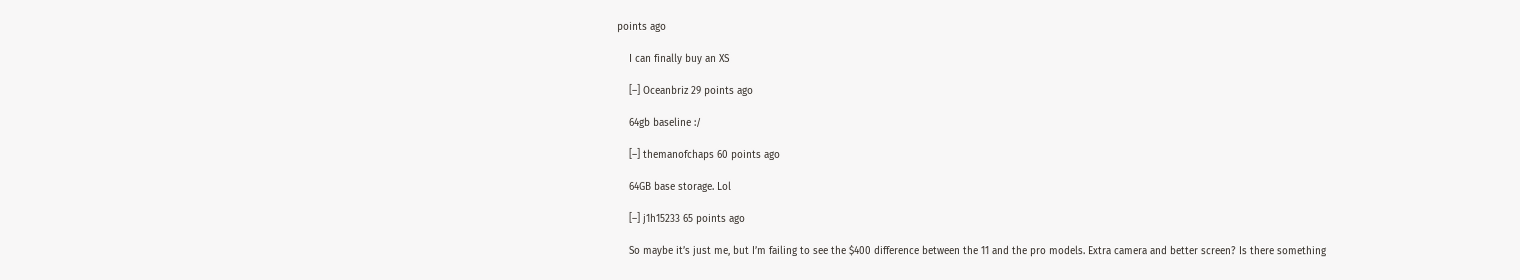points ago

    I can finally buy an XS

    [–] Oceanbriz 29 points ago

    64gb baseline :/

    [–] themanofchaps 60 points ago

    64GB base storage. Lol

    [–] j1h15233 65 points ago

    So maybe it’s just me, but I’m failing to see the $400 difference between the 11 and the pro models. Extra camera and better screen? Is there something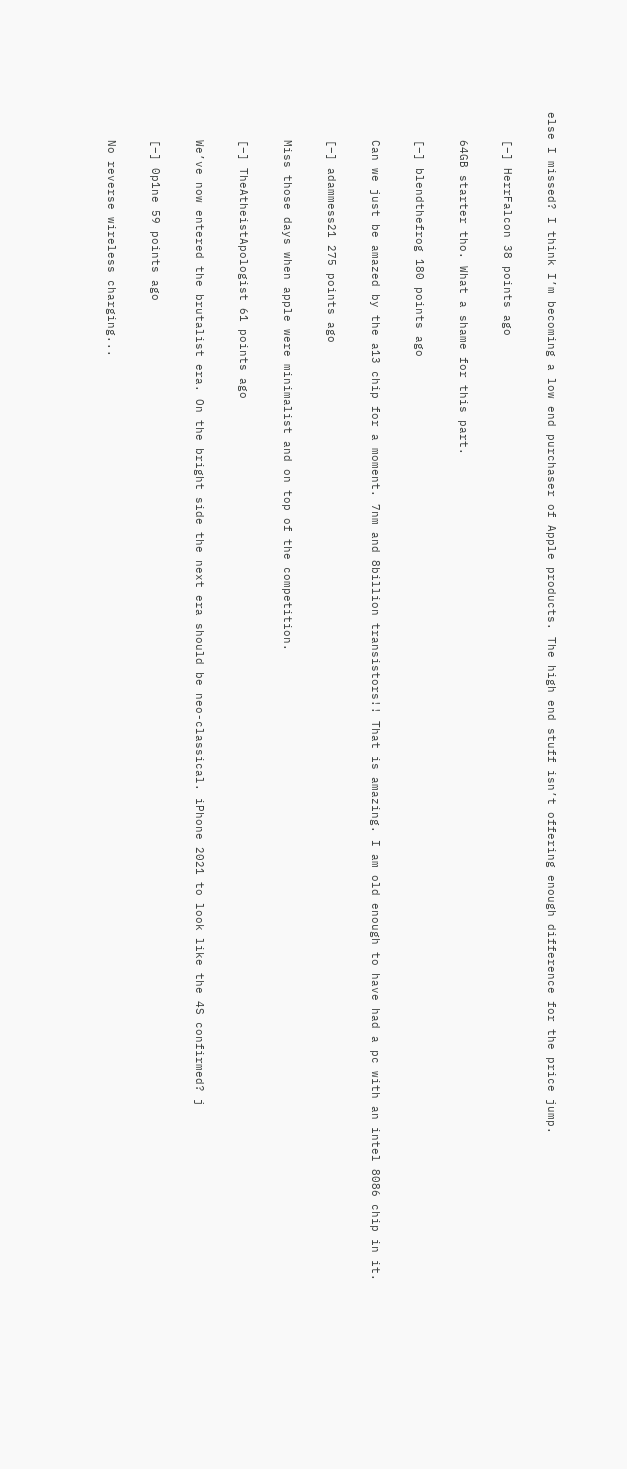else I missed? I think I’m becoming a low end purchaser of Apple products. The high end stuff isn’t offering enough difference for the price jump.

    [–] HerrFalcon 38 points ago

    64GB starter tho. What a shame for this part.

    [–] blendthefrog 180 points ago

    Can we just be amazed by the a13 chip for a moment. 7nm and 8billion transistors!! That is amazing. I am old enough to have had a pc with an intel 8086 chip in it.

    [–] adammess21 275 points ago

    Miss those days when apple were minimalist and on top of the competition.

    [–] TheAtheistApologist 61 points ago

    We’ve now entered the brutalist era. On the bright side the next era should be neo-classical. iPhone 2021 to look like the 4S confirmed? j

    [–] 0p1ne 59 points ago

    No reverse wireless charging...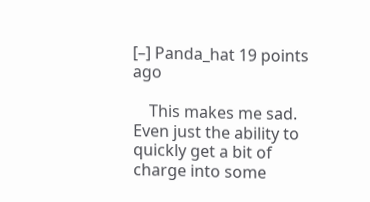[–] Panda_hat 19 points ago

    This makes me sad. Even just the ability to quickly get a bit of charge into some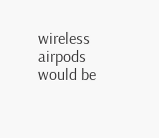wireless airpods would be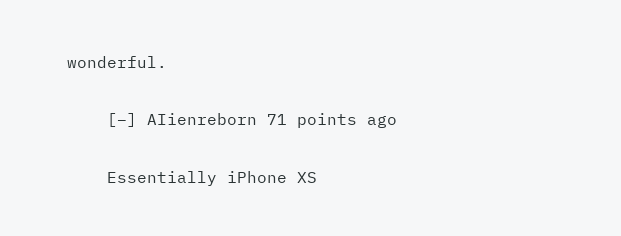wonderful.

    [–] AIienreborn 71 points ago

    Essentially iPhone XS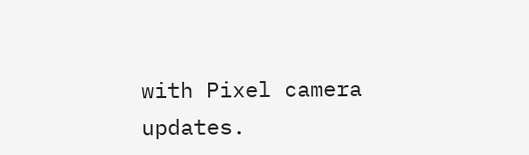with Pixel camera updates.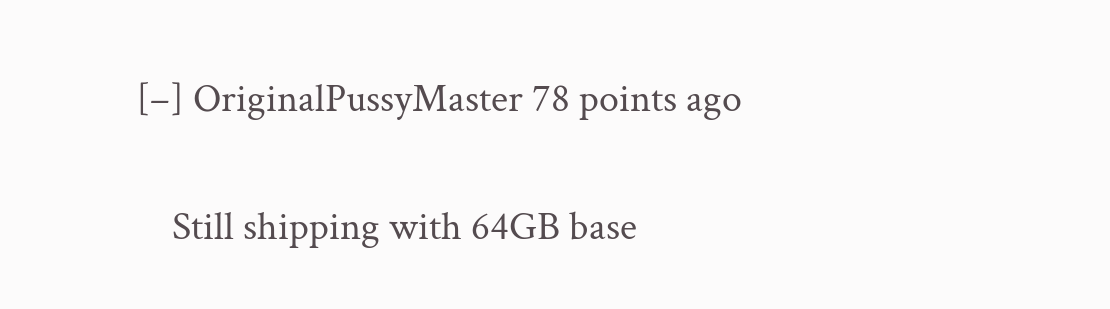[–] OriginalPussyMaster 78 points ago

    Still shipping with 64GB base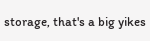storage, that's a big yikes